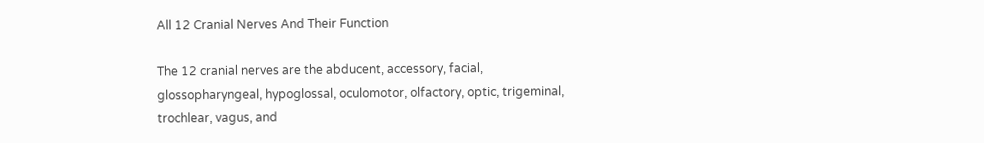All 12 Cranial Nerves And Their Function

The 12 cranial nerves are the abducent, accessory, facial, glossopharyngeal, hypoglossal, oculomotor, olfactory, optic, trigeminal, trochlear, vagus, and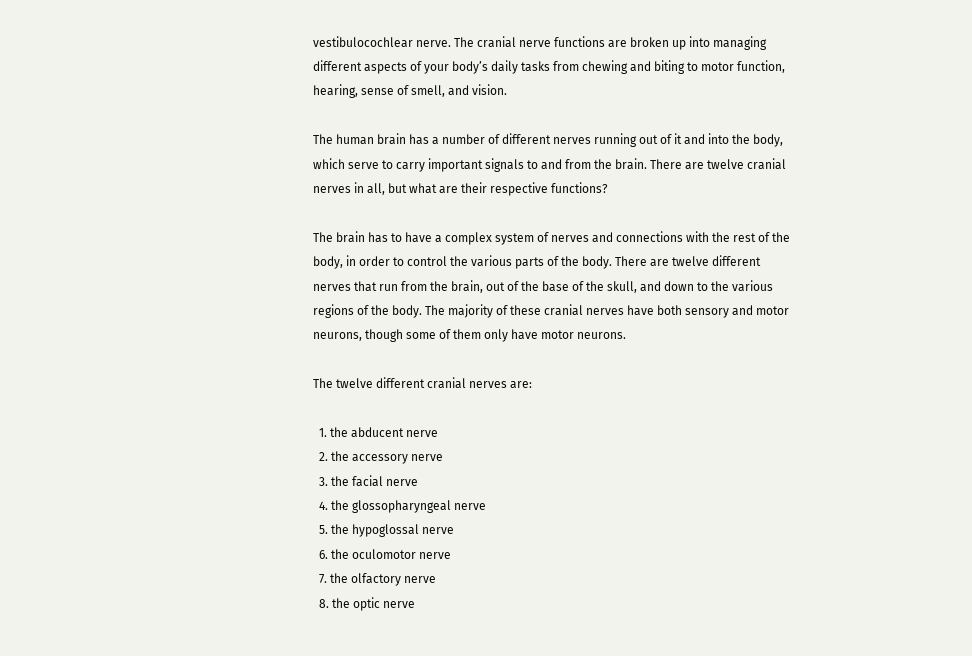vestibulocochlear nerve. The cranial nerve functions are broken up into managing different aspects of your body’s daily tasks from chewing and biting to motor function, hearing, sense of smell, and vision.

The human brain has a number of different nerves running out of it and into the body, which serve to carry important signals to and from the brain. There are twelve cranial nerves in all, but what are their respective functions?

The brain has to have a complex system of nerves and connections with the rest of the body, in order to control the various parts of the body. There are twelve different nerves that run from the brain, out of the base of the skull, and down to the various regions of the body. The majority of these cranial nerves have both sensory and motor neurons, though some of them only have motor neurons.

The twelve different cranial nerves are:

  1. the abducent nerve
  2. the accessory nerve
  3. the facial nerve
  4. the glossopharyngeal nerve
  5. the hypoglossal nerve
  6. the oculomotor nerve
  7. the olfactory nerve
  8. the optic nerve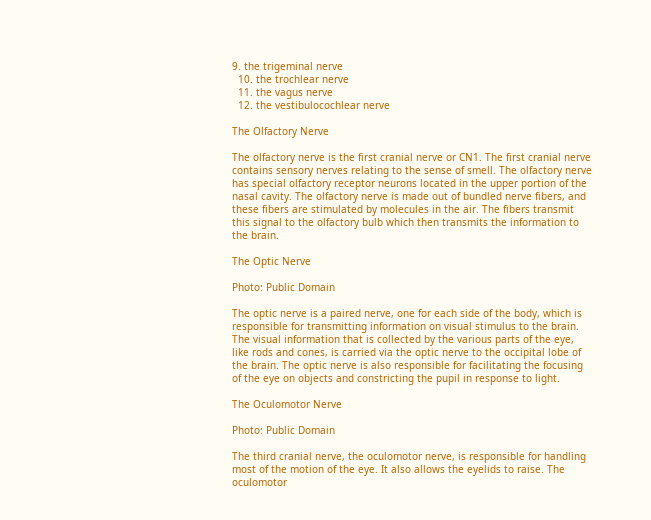9. the trigeminal nerve
  10. the trochlear nerve
  11. the vagus nerve
  12. the vestibulocochlear nerve

The Olfactory Nerve

The olfactory nerve is the first cranial nerve or CN1. The first cranial nerve contains sensory nerves relating to the sense of smell. The olfactory nerve has special olfactory receptor neurons located in the upper portion of the nasal cavity. The olfactory nerve is made out of bundled nerve fibers, and these fibers are stimulated by molecules in the air. The fibers transmit this signal to the olfactory bulb which then transmits the information to the brain.

The Optic Nerve

Photo: Public Domain

The optic nerve is a paired nerve, one for each side of the body, which is responsible for transmitting information on visual stimulus to the brain. The visual information that is collected by the various parts of the eye, like rods and cones, is carried via the optic nerve to the occipital lobe of the brain. The optic nerve is also responsible for facilitating the focusing of the eye on objects and constricting the pupil in response to light.

The Oculomotor Nerve

Photo: Public Domain

The third cranial nerve, the oculomotor nerve, is responsible for handling most of the motion of the eye. It also allows the eyelids to raise. The oculomotor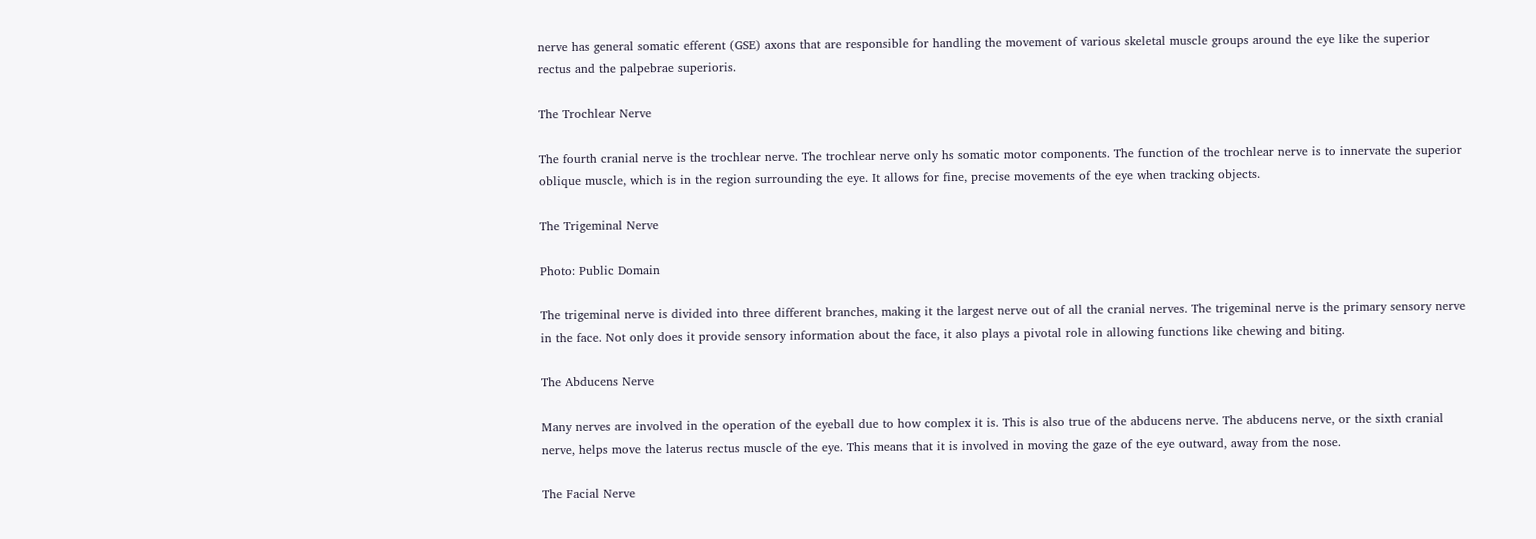nerve has general somatic efferent (GSE) axons that are responsible for handling the movement of various skeletal muscle groups around the eye like the superior rectus and the palpebrae superioris.

The Trochlear Nerve

The fourth cranial nerve is the trochlear nerve. The trochlear nerve only hs somatic motor components. The function of the trochlear nerve is to innervate the superior oblique muscle, which is in the region surrounding the eye. It allows for fine, precise movements of the eye when tracking objects.

The Trigeminal Nerve

Photo: Public Domain

The trigeminal nerve is divided into three different branches, making it the largest nerve out of all the cranial nerves. The trigeminal nerve is the primary sensory nerve in the face. Not only does it provide sensory information about the face, it also plays a pivotal role in allowing functions like chewing and biting.

The Abducens Nerve

Many nerves are involved in the operation of the eyeball due to how complex it is. This is also true of the abducens nerve. The abducens nerve, or the sixth cranial nerve, helps move the laterus rectus muscle of the eye. This means that it is involved in moving the gaze of the eye outward, away from the nose.

The Facial Nerve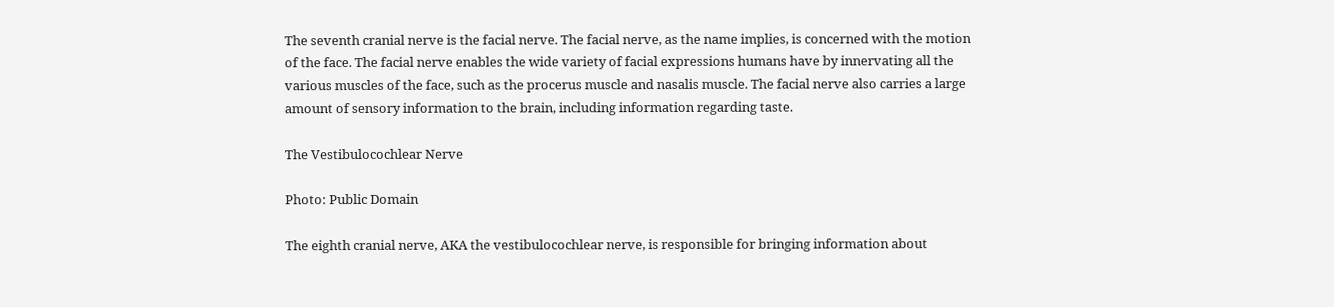The seventh cranial nerve is the facial nerve. The facial nerve, as the name implies, is concerned with the motion of the face. The facial nerve enables the wide variety of facial expressions humans have by innervating all the various muscles of the face, such as the procerus muscle and nasalis muscle. The facial nerve also carries a large amount of sensory information to the brain, including information regarding taste.

The Vestibulocochlear Nerve

Photo: Public Domain

The eighth cranial nerve, AKA the vestibulocochlear nerve, is responsible for bringing information about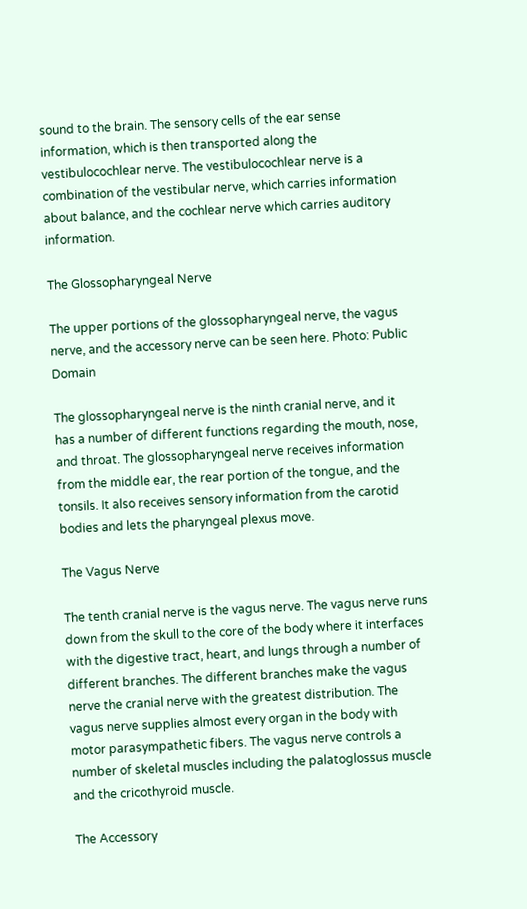sound to the brain. The sensory cells of the ear sense information, which is then transported along the vestibulocochlear nerve. The vestibulocochlear nerve is a combination of the vestibular nerve, which carries information about balance, and the cochlear nerve which carries auditory information.

The Glossopharyngeal Nerve

The upper portions of the glossopharyngeal nerve, the vagus nerve, and the accessory nerve can be seen here. Photo: Public Domain

The glossopharyngeal nerve is the ninth cranial nerve, and it has a number of different functions regarding the mouth, nose, and throat. The glossopharyngeal nerve receives information from the middle ear, the rear portion of the tongue, and the tonsils. It also receives sensory information from the carotid bodies and lets the pharyngeal plexus move.

The Vagus Nerve

The tenth cranial nerve is the vagus nerve. The vagus nerve runs down from the skull to the core of the body where it interfaces with the digestive tract, heart, and lungs through a number of different branches. The different branches make the vagus nerve the cranial nerve with the greatest distribution. The vagus nerve supplies almost every organ in the body with motor parasympathetic fibers. The vagus nerve controls a number of skeletal muscles including the palatoglossus muscle and the cricothyroid muscle.

The Accessory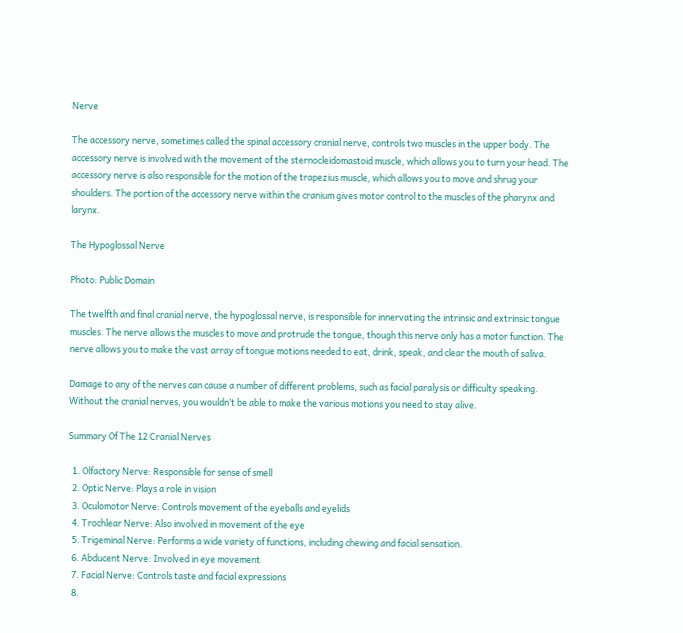Nerve

The accessory nerve, sometimes called the spinal accessory cranial nerve, controls two muscles in the upper body. The accessory nerve is involved with the movement of the sternocleidomastoid muscle, which allows you to turn your head. The accessory nerve is also responsible for the motion of the trapezius muscle, which allows you to move and shrug your shoulders. The portion of the accessory nerve within the cranium gives motor control to the muscles of the pharynx and larynx.

The Hypoglossal Nerve

Photo: Public Domain

The twelfth and final cranial nerve, the hypoglossal nerve, is responsible for innervating the intrinsic and extrinsic tongue muscles. The nerve allows the muscles to move and protrude the tongue, though this nerve only has a motor function. The nerve allows you to make the vast array of tongue motions needed to eat, drink, speak, and clear the mouth of saliva.

Damage to any of the nerves can cause a number of different problems, such as facial paralysis or difficulty speaking. Without the cranial nerves, you wouldn’t be able to make the various motions you need to stay alive.

Summary Of The 12 Cranial Nerves

  1. Olfactory Nerve: Responsible for sense of smell
  2. Optic Nerve: Plays a role in vision
  3. Oculomotor Nerve: Controls movement of the eyeballs and eyelids
  4. Trochlear Nerve: Also involved in movement of the eye
  5. Trigeminal Nerve: Performs a wide variety of functions, including chewing and facial sensation.
  6. Abducent Nerve: Involved in eye movement
  7. Facial Nerve: Controls taste and facial expressions
  8.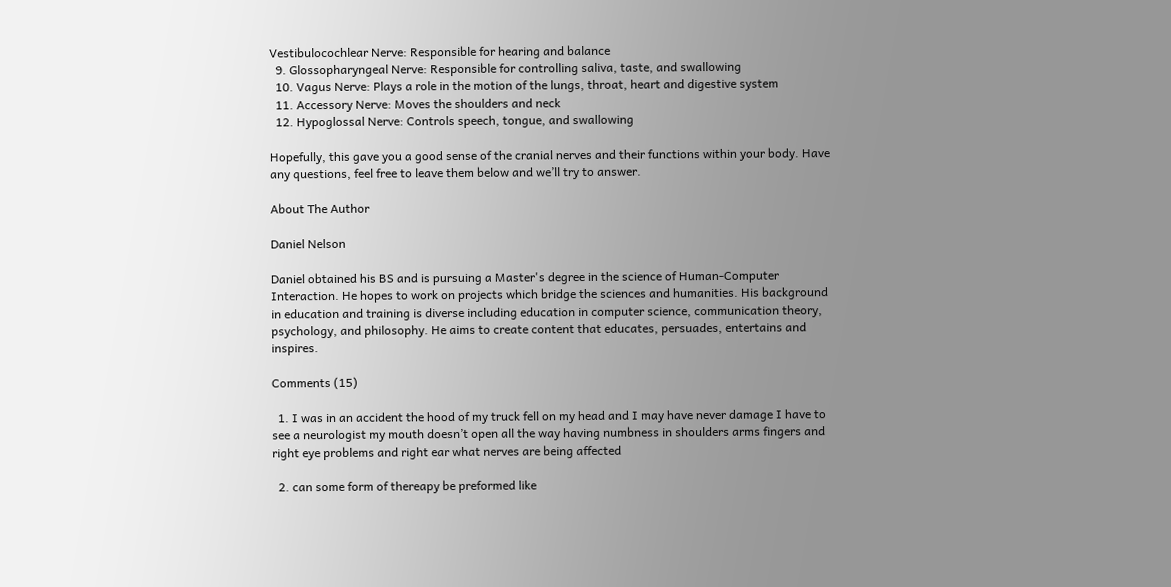Vestibulocochlear Nerve: Responsible for hearing and balance
  9. Glossopharyngeal Nerve: Responsible for controlling saliva, taste, and swallowing
  10. Vagus Nerve: Plays a role in the motion of the lungs, throat, heart and digestive system
  11. Accessory Nerve: Moves the shoulders and neck
  12. Hypoglossal Nerve: Controls speech, tongue, and swallowing

Hopefully, this gave you a good sense of the cranial nerves and their functions within your body. Have any questions, feel free to leave them below and we’ll try to answer.

About The Author

Daniel Nelson

Daniel obtained his BS and is pursuing a Master's degree in the science of Human-Computer Interaction. He hopes to work on projects which bridge the sciences and humanities. His background in education and training is diverse including education in computer science, communication theory, psychology, and philosophy. He aims to create content that educates, persuades, entertains and inspires.

Comments (15)

  1. I was in an accident the hood of my truck fell on my head and I may have never damage I have to see a neurologist my mouth doesn’t open all the way having numbness in shoulders arms fingers and right eye problems and right ear what nerves are being affected

  2. can some form of thereapy be preformed like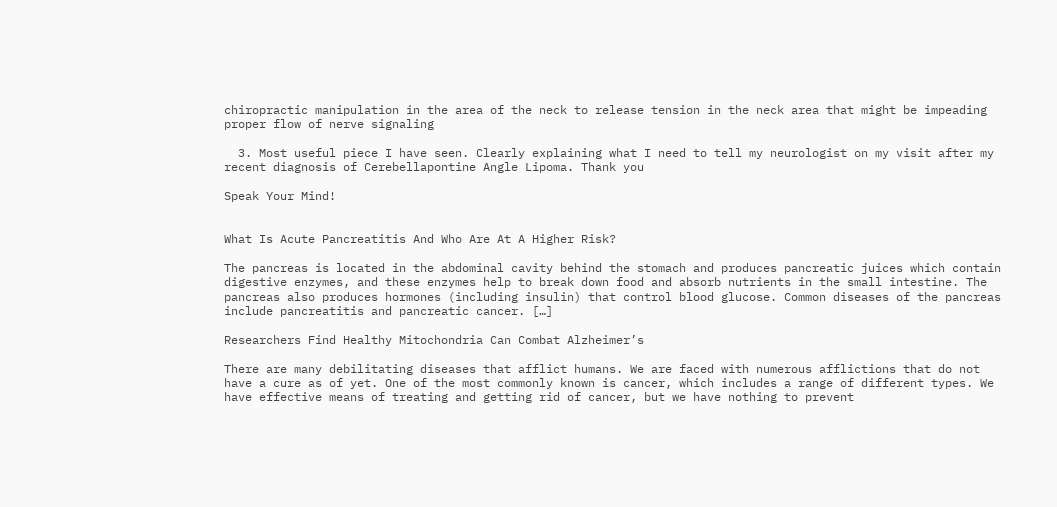chiropractic manipulation in the area of the neck to release tension in the neck area that might be impeading proper flow of nerve signaling

  3. Most useful piece I have seen. Clearly explaining what I need to tell my neurologist on my visit after my recent diagnosis of Cerebellapontine Angle Lipoma. Thank you

Speak Your Mind!


What Is Acute Pancreatitis And Who Are At A Higher Risk?

The pancreas is located in the abdominal cavity behind the stomach and produces pancreatic juices which contain digestive enzymes, and these enzymes help to break down food and absorb nutrients in the small intestine. The pancreas also produces hormones (including insulin) that control blood glucose. Common diseases of the pancreas include pancreatitis and pancreatic cancer. […]

Researchers Find Healthy Mitochondria Can Combat Alzheimer’s

There are many debilitating diseases that afflict humans. We are faced with numerous afflictions that do not have a cure as of yet. One of the most commonly known is cancer, which includes a range of different types. We have effective means of treating and getting rid of cancer, but we have nothing to prevent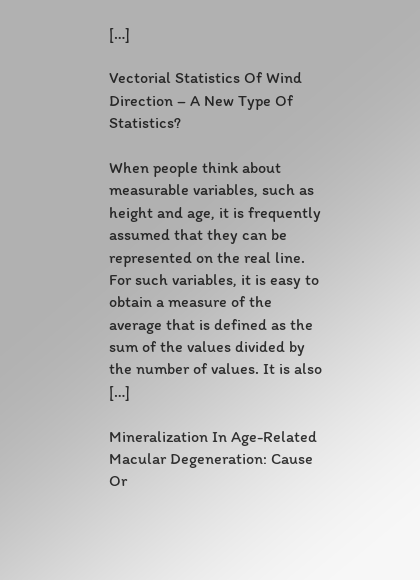[…]

Vectorial Statistics Of Wind Direction – A New Type Of Statistics?

When people think about measurable variables, such as height and age, it is frequently assumed that they can be represented on the real line. For such variables, it is easy to obtain a measure of the average that is defined as the sum of the values divided by the number of values. It is also […]

Mineralization In Age-Related Macular Degeneration: Cause Or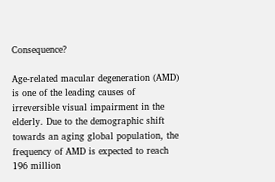Consequence?

Age-related macular degeneration (AMD) is one of the leading causes of irreversible visual impairment in the elderly. Due to the demographic shift towards an aging global population, the frequency of AMD is expected to reach 196 million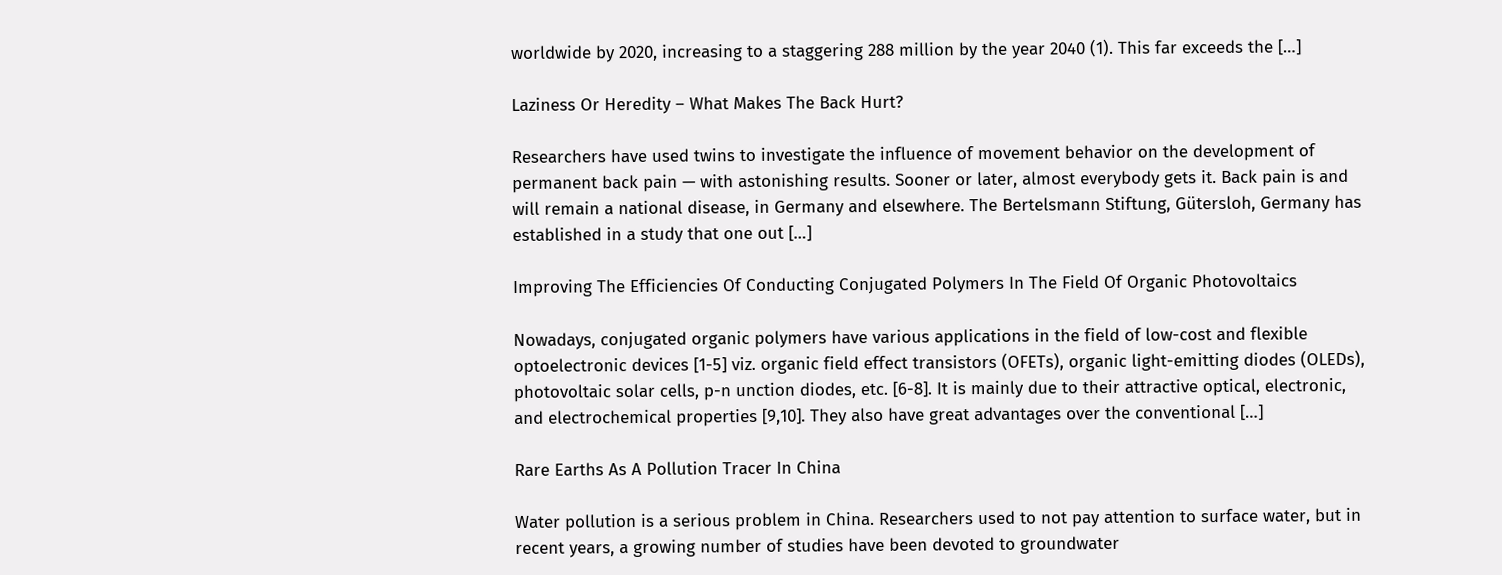worldwide by 2020, increasing to a staggering 288 million by the year 2040 (1). This far exceeds the […]

Laziness Or Heredity – What Makes The Back Hurt?

Researchers have used twins to investigate the influence of movement behavior on the development of permanent back pain — with astonishing results. Sooner or later, almost everybody gets it. Back pain is and will remain a national disease, in Germany and elsewhere. The Bertelsmann Stiftung, Gütersloh, Germany has established in a study that one out […]

Improving The Efficiencies Of Conducting Conjugated Polymers In The Field Of Organic Photovoltaics

Nowadays, conjugated organic polymers have various applications in the field of low-cost and flexible optoelectronic devices [1-5] viz. organic field effect transistors (OFETs), organic light-emitting diodes (OLEDs), photovoltaic solar cells, p-n unction diodes, etc. [6-8]. It is mainly due to their attractive optical, electronic, and electrochemical properties [9,10]. They also have great advantages over the conventional […]

Rare Earths As A Pollution Tracer In China

Water pollution is a serious problem in China. Researchers used to not pay attention to surface water, but in recent years, a growing number of studies have been devoted to groundwater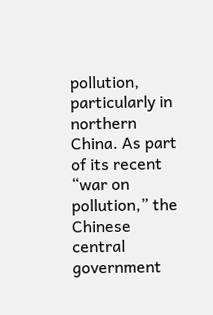pollution, particularly in northern China. As part of its recent “war on pollution,” the Chinese central government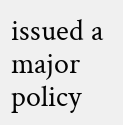issued a major policy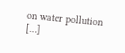on water pollution […]